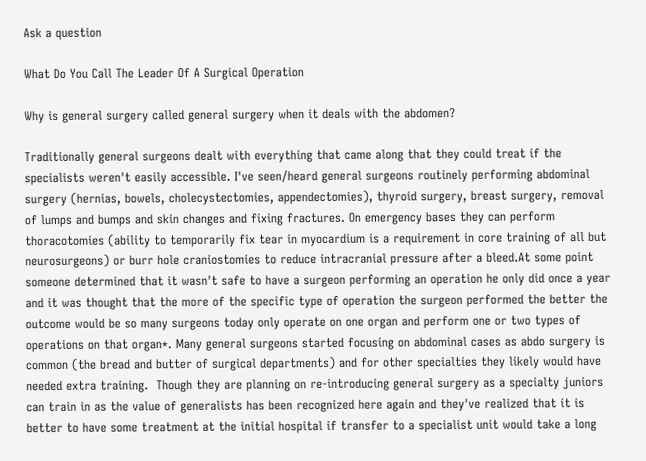Ask a question

What Do You Call The Leader Of A Surgical Operation

Why is general surgery called general surgery when it deals with the abdomen?

Traditionally general surgeons dealt with everything that came along that they could treat if the specialists weren't easily accessible. I've seen/heard general surgeons routinely performing abdominal surgery (hernias, bowels, cholecystectomies, appendectomies), thyroid surgery, breast surgery, removal of lumps and bumps and skin changes and fixing fractures. On emergency bases they can perform thoracotomies (ability to temporarily fix tear in myocardium is a requirement in core training of all but neurosurgeons) or burr hole craniostomies to reduce intracranial pressure after a bleed.At some point someone determined that it wasn't safe to have a surgeon performing an operation he only did once a year and it was thought that the more of the specific type of operation the surgeon performed the better the outcome would be so many surgeons today only operate on one organ and perform one or two types of operations on that organ*. Many general surgeons started focusing on abdominal cases as abdo surgery is common (the bread and butter of surgical departments) and for other specialties they likely would have needed extra training.  Though they are planning on re-introducing general surgery as a specialty juniors can train in as the value of generalists has been recognized here again and they've realized that it is better to have some treatment at the initial hospital if transfer to a specialist unit would take a long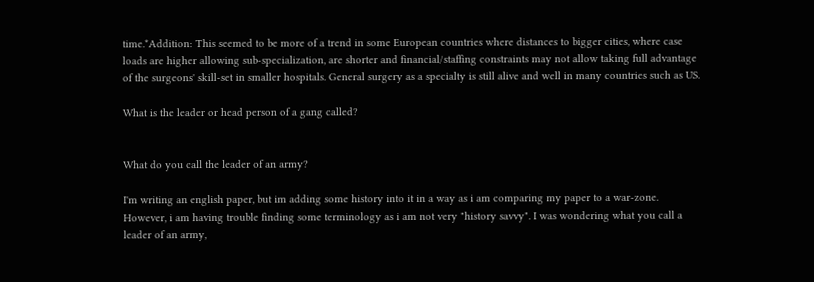time.*Addition: This seemed to be more of a trend in some European countries where distances to bigger cities, where case loads are higher allowing sub-specialization, are shorter and financial/staffing constraints may not allow taking full advantage of the surgeons' skill-set in smaller hospitals. General surgery as a specialty is still alive and well in many countries such as US.

What is the leader or head person of a gang called?


What do you call the leader of an army?

I'm writing an english paper, but im adding some history into it in a way as i am comparing my paper to a war-zone. However, i am having trouble finding some terminology as i am not very "history savvy". I was wondering what you call a leader of an army,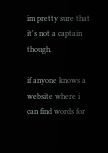im pretty sure that it's not a captain though.

if anyone knows a website where i can find words for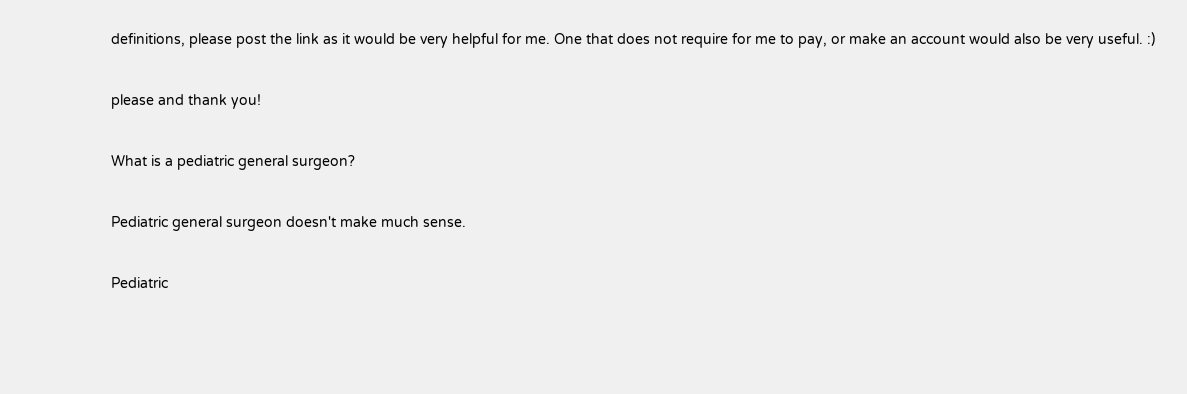definitions, please post the link as it would be very helpful for me. One that does not require for me to pay, or make an account would also be very useful. :)

please and thank you!

What is a pediatric general surgeon?

Pediatric general surgeon doesn't make much sense.

Pediatric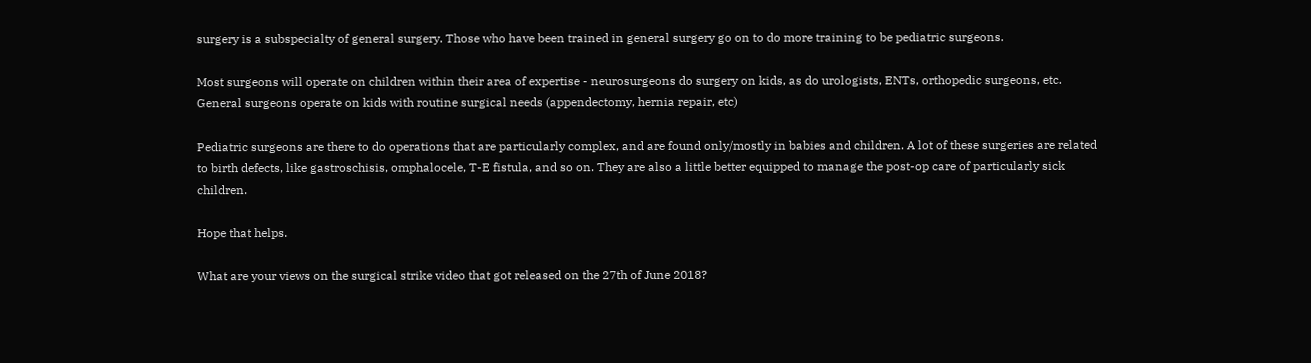surgery is a subspecialty of general surgery. Those who have been trained in general surgery go on to do more training to be pediatric surgeons.

Most surgeons will operate on children within their area of expertise - neurosurgeons do surgery on kids, as do urologists, ENTs, orthopedic surgeons, etc. General surgeons operate on kids with routine surgical needs (appendectomy, hernia repair, etc)

Pediatric surgeons are there to do operations that are particularly complex, and are found only/mostly in babies and children. A lot of these surgeries are related to birth defects, like gastroschisis, omphalocele, T-E fistula, and so on. They are also a little better equipped to manage the post-op care of particularly sick children.

Hope that helps.

What are your views on the surgical strike video that got released on the 27th of June 2018?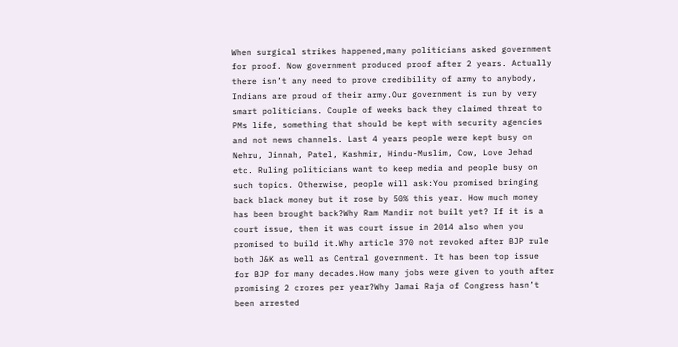When surgical strikes happened,many politicians asked government for proof. Now government produced proof after 2 years. Actually there isn’t any need to prove credibility of army to anybody, Indians are proud of their army.Our government is run by very smart politicians. Couple of weeks back they claimed threat to PMs life, something that should be kept with security agencies and not news channels. Last 4 years people were kept busy on Nehru, Jinnah, Patel, Kashmir, Hindu-Muslim, Cow, Love Jehad etc. Ruling politicians want to keep media and people busy on such topics. Otherwise, people will ask:You promised bringing back black money but it rose by 50% this year. How much money has been brought back?Why Ram Mandir not built yet? If it is a court issue, then it was court issue in 2014 also when you promised to build it.Why article 370 not revoked after BJP rule both J&K as well as Central government. It has been top issue for BJP for many decades.How many jobs were given to youth after promising 2 crores per year?Why Jamai Raja of Congress hasn’t been arrested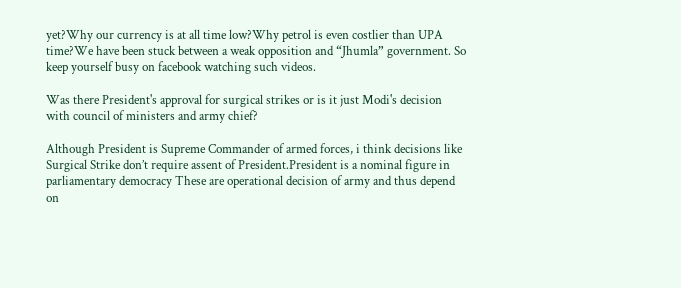yet?Why our currency is at all time low?Why petrol is even costlier than UPA time?We have been stuck between a weak opposition and “Jhumla” government. So keep yourself busy on facebook watching such videos.

Was there President's approval for surgical strikes or is it just Modi's decision with council of ministers and army chief?

Although President is Supreme Commander of armed forces, i think decisions like Surgical Strike don’t require assent of President.President is a nominal figure in parliamentary democracy These are operational decision of army and thus depend on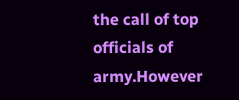the call of top officials of army.However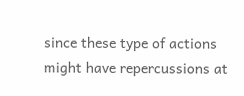since these type of actions might have repercussions at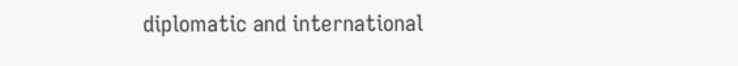diplomatic and international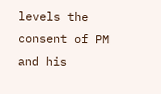levels the consent of PM and his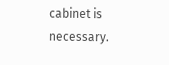cabinet is necessary.